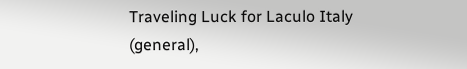Traveling Luck for Laculo Italy (general),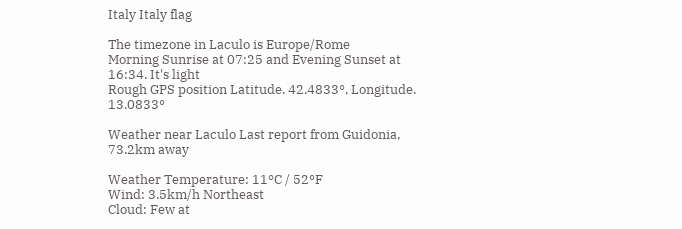Italy Italy flag

The timezone in Laculo is Europe/Rome
Morning Sunrise at 07:25 and Evening Sunset at 16:34. It's light
Rough GPS position Latitude. 42.4833°, Longitude. 13.0833°

Weather near Laculo Last report from Guidonia, 73.2km away

Weather Temperature: 11°C / 52°F
Wind: 3.5km/h Northeast
Cloud: Few at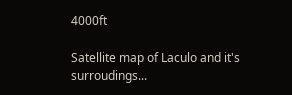4000ft

Satellite map of Laculo and it's surroudings...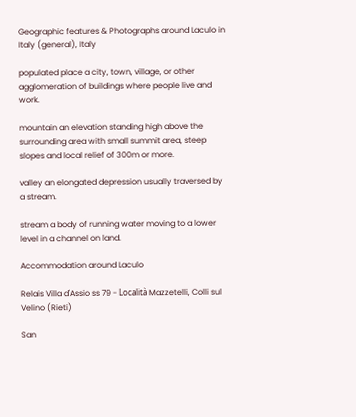Geographic features & Photographs around Laculo in Italy (general), Italy

populated place a city, town, village, or other agglomeration of buildings where people live and work.

mountain an elevation standing high above the surrounding area with small summit area, steep slopes and local relief of 300m or more.

valley an elongated depression usually traversed by a stream.

stream a body of running water moving to a lower level in a channel on land.

Accommodation around Laculo

Relais Villa d'Assio ss 79 - Località Mazzetelli, Colli sul Velino (Rieti)

San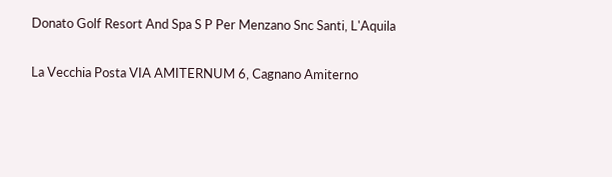Donato Golf Resort And Spa S P Per Menzano Snc Santi, L'Aquila

La Vecchia Posta VIA AMITERNUM 6, Cagnano Amiterno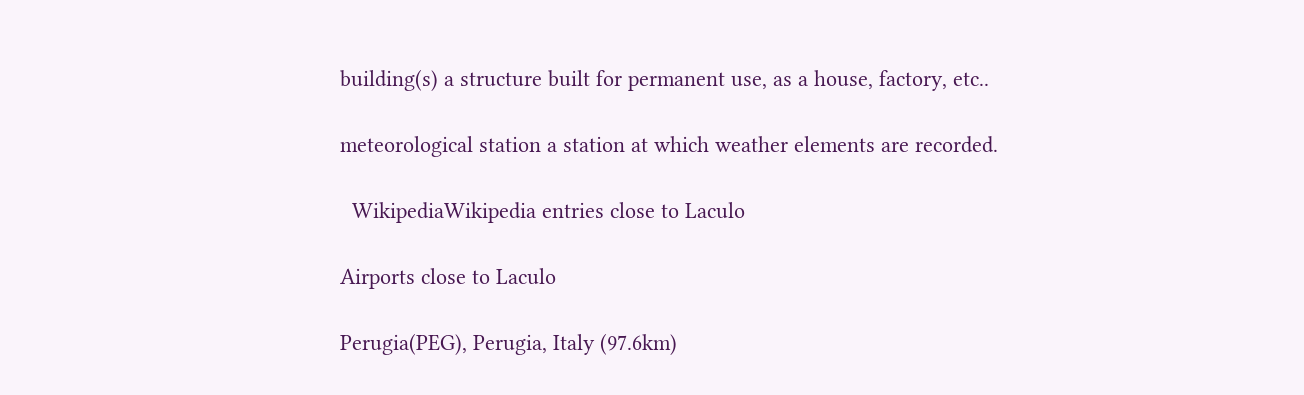building(s) a structure built for permanent use, as a house, factory, etc..

meteorological station a station at which weather elements are recorded.

  WikipediaWikipedia entries close to Laculo

Airports close to Laculo

Perugia(PEG), Perugia, Italy (97.6km)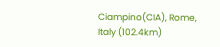Ciampino(CIA), Rome, Italy (102.4km)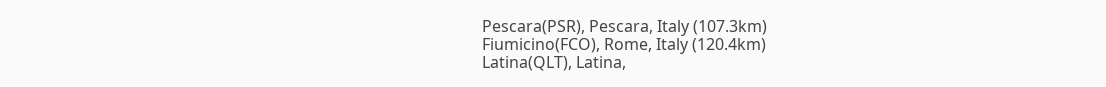Pescara(PSR), Pescara, Italy (107.3km)
Fiumicino(FCO), Rome, Italy (120.4km)
Latina(QLT), Latina,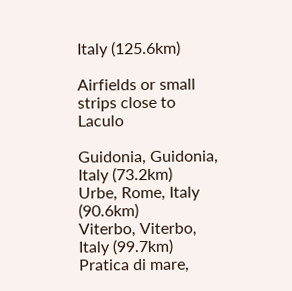Italy (125.6km)

Airfields or small strips close to Laculo

Guidonia, Guidonia, Italy (73.2km)
Urbe, Rome, Italy (90.6km)
Viterbo, Viterbo, Italy (99.7km)
Pratica di mare,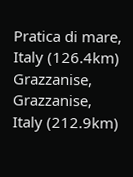Pratica di mare, Italy (126.4km)
Grazzanise, Grazzanise, Italy (212.9km)